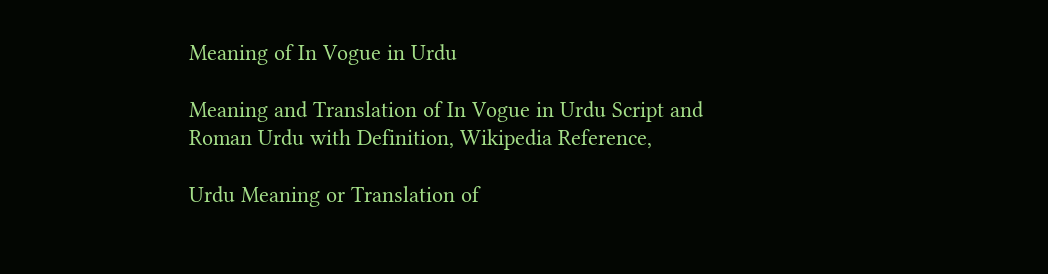Meaning of In Vogue in Urdu

Meaning and Translation of In Vogue in Urdu Script and Roman Urdu with Definition, Wikipedia Reference,

Urdu Meaning or Translation of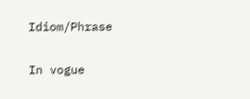Idiom/Phrase

In vogue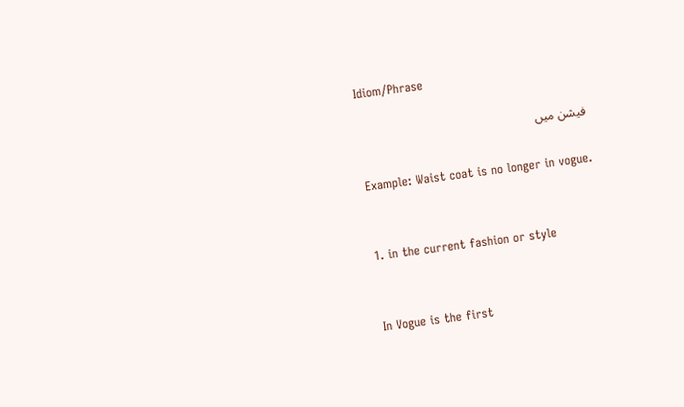Idiom/Phrase

فیشن میں

Example: Waist coat is no longer in vogue.


1. in the current fashion or style


In Vogue is the first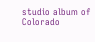studio album of Colorado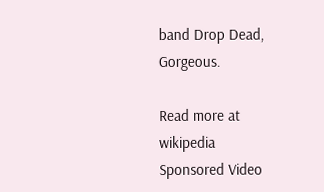band Drop Dead, Gorgeous.

Read more at wikipedia
Sponsored Video